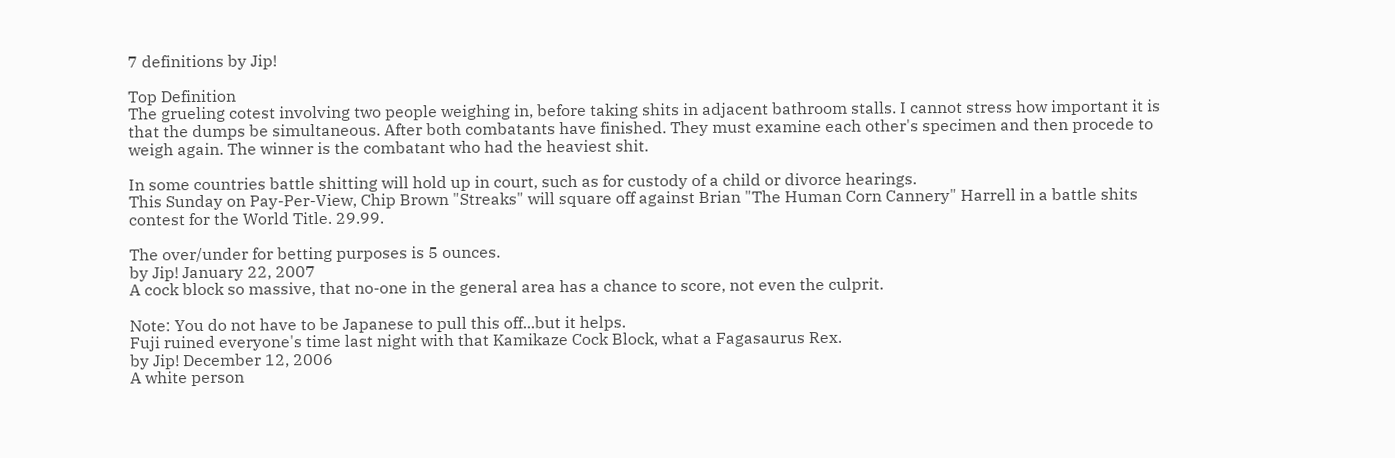7 definitions by Jip!

Top Definition
The grueling cotest involving two people weighing in, before taking shits in adjacent bathroom stalls. I cannot stress how important it is that the dumps be simultaneous. After both combatants have finished. They must examine each other's specimen and then procede to weigh again. The winner is the combatant who had the heaviest shit.

In some countries battle shitting will hold up in court, such as for custody of a child or divorce hearings.
This Sunday on Pay-Per-View, Chip Brown "Streaks" will square off against Brian "The Human Corn Cannery" Harrell in a battle shits contest for the World Title. 29.99.

The over/under for betting purposes is 5 ounces.
by Jip! January 22, 2007
A cock block so massive, that no-one in the general area has a chance to score, not even the culprit.

Note: You do not have to be Japanese to pull this off...but it helps.
Fuji ruined everyone's time last night with that Kamikaze Cock Block, what a Fagasaurus Rex.
by Jip! December 12, 2006
A white person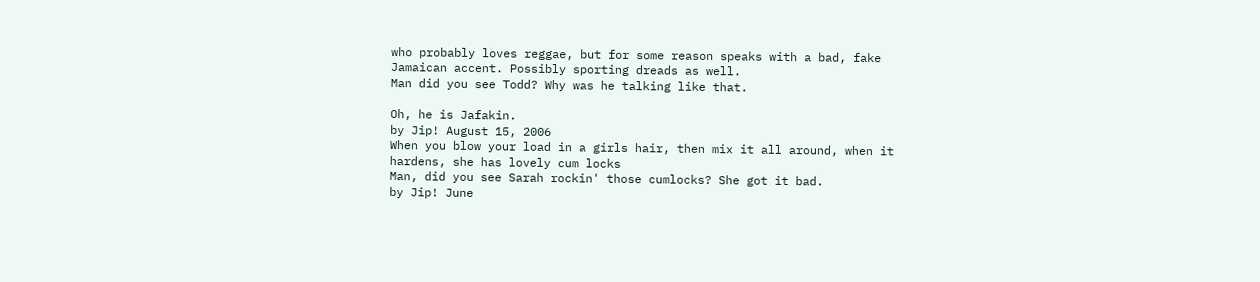who probably loves reggae, but for some reason speaks with a bad, fake Jamaican accent. Possibly sporting dreads as well.
Man did you see Todd? Why was he talking like that.

Oh, he is Jafakin.
by Jip! August 15, 2006
When you blow your load in a girls hair, then mix it all around, when it hardens, she has lovely cum locks
Man, did you see Sarah rockin' those cumlocks? She got it bad.
by Jip! June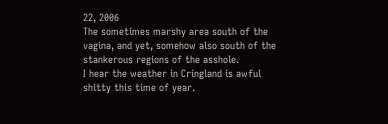22, 2006
The sometimes marshy area south of the vagina, and yet, somehow also south of the stankerous regions of the asshole.
I hear the weather in Cringland is awful shitty this time of year.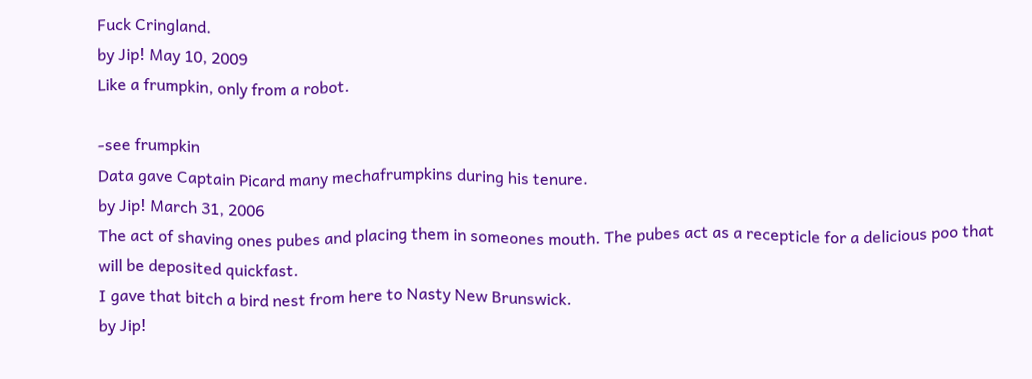Fuck Cringland.
by Jip! May 10, 2009
Like a frumpkin, only from a robot.

-see frumpkin
Data gave Captain Picard many mechafrumpkins during his tenure.
by Jip! March 31, 2006
The act of shaving ones pubes and placing them in someones mouth. The pubes act as a recepticle for a delicious poo that will be deposited quickfast.
I gave that bitch a bird nest from here to Nasty New Brunswick.
by Jip!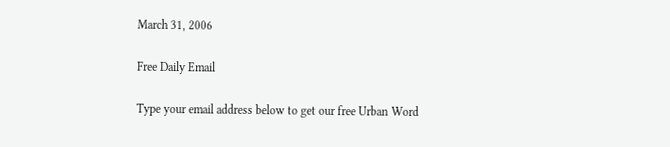March 31, 2006

Free Daily Email

Type your email address below to get our free Urban Word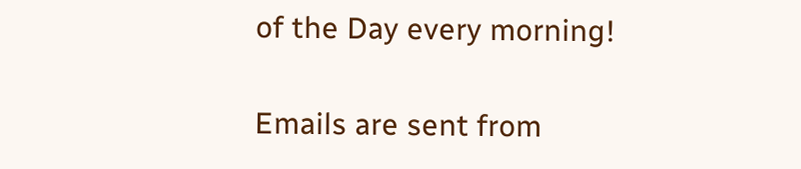of the Day every morning!

Emails are sent from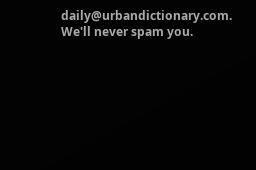daily@urbandictionary.com. We'll never spam you.